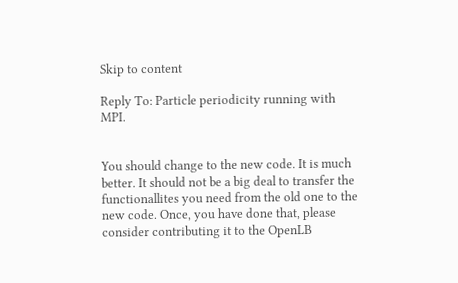Skip to content

Reply To: Particle periodicity running with MPI.


You should change to the new code. It is much better. It should not be a big deal to transfer the functionallites you need from the old one to the new code. Once, you have done that, please consider contributing it to the OpenLB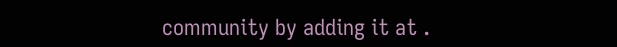community by adding it at .